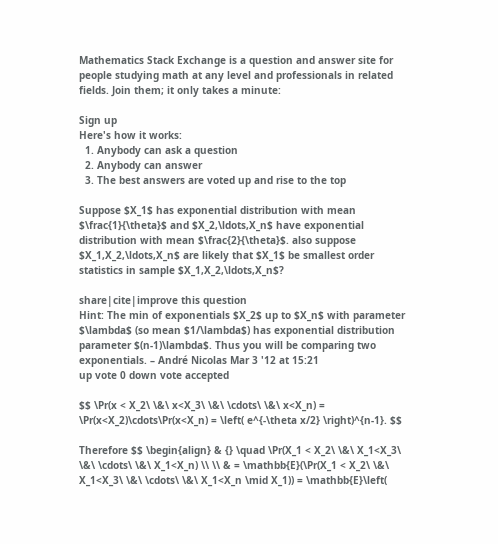Mathematics Stack Exchange is a question and answer site for people studying math at any level and professionals in related fields. Join them; it only takes a minute:

Sign up
Here's how it works:
  1. Anybody can ask a question
  2. Anybody can answer
  3. The best answers are voted up and rise to the top

Suppose $X_1$ has exponential distribution with mean $\frac{1}{\theta}$ and $X_2,\ldots,X_n$ have exponential distribution with mean $\frac{2}{\theta}$. also suppose $X_1,X_2,\ldots,X_n$ are likely that $X_1$ be smallest order statistics in sample $X_1,X_2,\ldots,X_n$?

share|cite|improve this question
Hint: The min of exponentials $X_2$ up to $X_n$ with parameter $\lambda$ (so mean $1/\lambda$) has exponential distribution parameter $(n-1)\lambda$. Thus you will be comparing two exponentials. – André Nicolas Mar 3 '12 at 15:21
up vote 0 down vote accepted

$$ \Pr(x < X_2\ \&\ x<X_3\ \&\ \cdots\ \&\ x<X_n) = \Pr(x<X_2)\cdots\Pr(x<X_n) = \left( e^{-\theta x/2} \right)^{n-1}. $$

Therefore $$ \begin{align} & {} \quad \Pr(X_1 < X_2\ \&\ X_1<X_3\ \&\ \cdots\ \&\ X_1<X_n) \\ \\ & = \mathbb{E}(\Pr(X_1 < X_2\ \&\ X_1<X_3\ \&\ \cdots\ \&\ X_1<X_n \mid X_1)) = \mathbb{E}\left(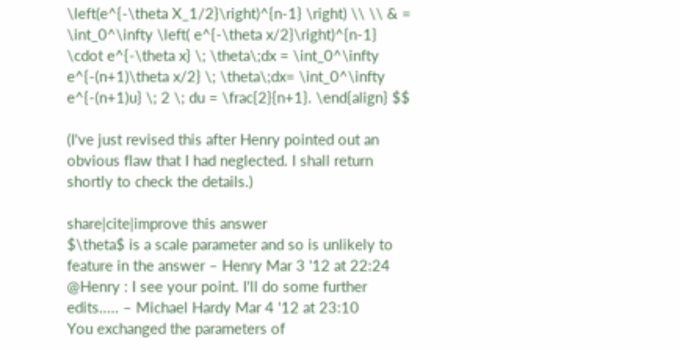\left(e^{-\theta X_1/2}\right)^{n-1} \right) \\ \\ & = \int_0^\infty \left( e^{-\theta x/2}\right)^{n-1} \cdot e^{-\theta x} \; \theta\;dx = \int_0^\infty e^{-(n+1)\theta x/2} \; \theta\;dx= \int_0^\infty e^{-(n+1)u} \; 2 \; du = \frac{2}{n+1}. \end{align} $$

(I've just revised this after Henry pointed out an obvious flaw that I had neglected. I shall return shortly to check the details.)

share|cite|improve this answer
$\theta$ is a scale parameter and so is unlikely to feature in the answer – Henry Mar 3 '12 at 22:24
@Henry : I see your point. I'll do some further edits..... – Michael Hardy Mar 4 '12 at 23:10
You exchanged the parameters of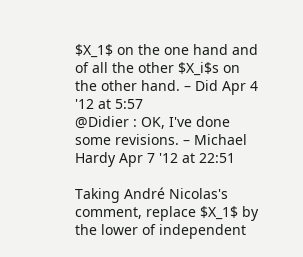$X_1$ on the one hand and of all the other $X_i$s on the other hand. – Did Apr 4 '12 at 5:57
@Didier : OK, I've done some revisions. – Michael Hardy Apr 7 '12 at 22:51

Taking André Nicolas's comment, replace $X_1$ by the lower of independent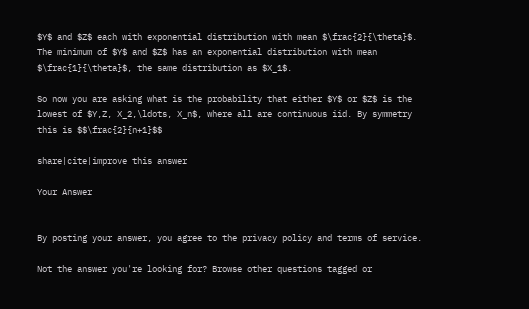$Y$ and $Z$ each with exponential distribution with mean $\frac{2}{\theta}$. The minimum of $Y$ and $Z$ has an exponential distribution with mean $\frac{1}{\theta}$, the same distribution as $X_1$.

So now you are asking what is the probability that either $Y$ or $Z$ is the lowest of $Y,Z, X_2,\ldots, X_n$, where all are continuous iid. By symmetry this is $$\frac{2}{n+1}$$

share|cite|improve this answer

Your Answer


By posting your answer, you agree to the privacy policy and terms of service.

Not the answer you're looking for? Browse other questions tagged or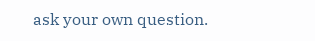ask your own question.